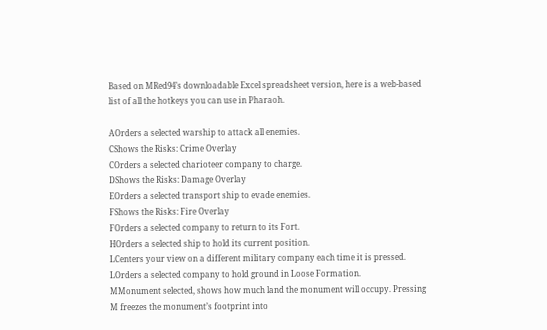Based on MRed94’s downloadable Excel spreadsheet version, here is a web-based list of all the hotkeys you can use in Pharaoh.

AOrders a selected warship to attack all enemies.
CShows the Risks: Crime Overlay
COrders a selected charioteer company to charge.
DShows the Risks: Damage Overlay
EOrders a selected transport ship to evade enemies.
FShows the Risks: Fire Overlay
FOrders a selected company to return to its Fort.
HOrders a selected ship to hold its current position.
LCenters your view on a different military company each time it is pressed.
LOrders a selected company to hold ground in Loose Formation.
MMonument selected, shows how much land the monument will occupy. Pressing M freezes the monument’s footprint into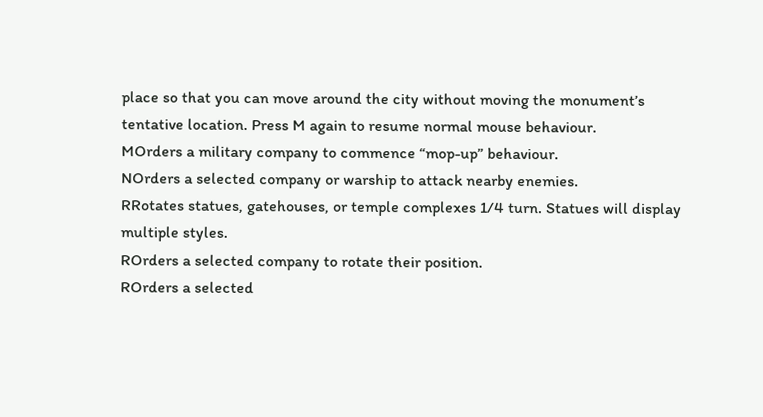place so that you can move around the city without moving the monument’s tentative location. Press M again to resume normal mouse behaviour.
MOrders a military company to commence “mop-up” behaviour.
NOrders a selected company or warship to attack nearby enemies.
RRotates statues, gatehouses, or temple complexes 1/4 turn. Statues will display multiple styles.
ROrders a selected company to rotate their position.
ROrders a selected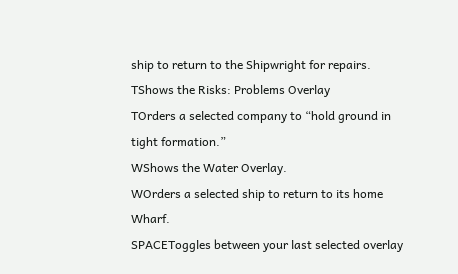ship to return to the Shipwright for repairs.
TShows the Risks: Problems Overlay
TOrders a selected company to “hold ground in tight formation.”
WShows the Water Overlay.
WOrders a selected ship to return to its home Wharf.
SPACEToggles between your last selected overlay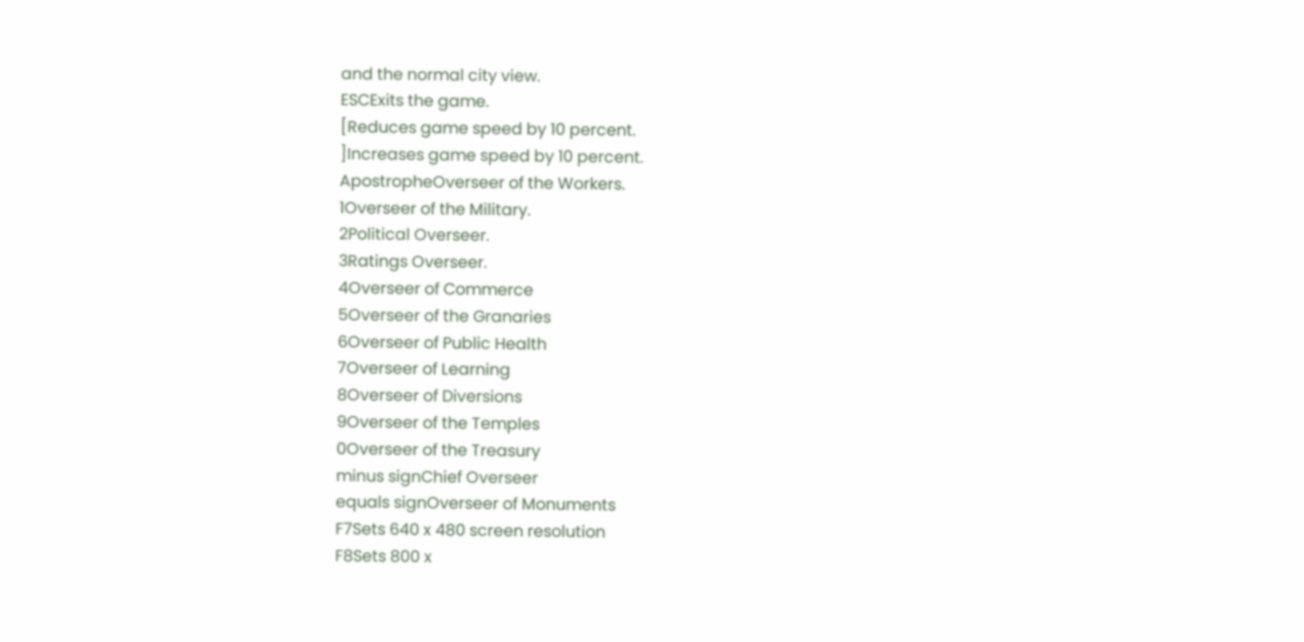and the normal city view.
ESCExits the game.
[Reduces game speed by 10 percent.
]Increases game speed by 10 percent.
ApostropheOverseer of the Workers.
1Overseer of the Military.
2Political Overseer.
3Ratings Overseer.
4Overseer of Commerce
5Overseer of the Granaries
6Overseer of Public Health
7Overseer of Learning
8Overseer of Diversions
9Overseer of the Temples
0Overseer of the Treasury
minus signChief Overseer
equals signOverseer of Monuments
F7Sets 640 x 480 screen resolution
F8Sets 800 x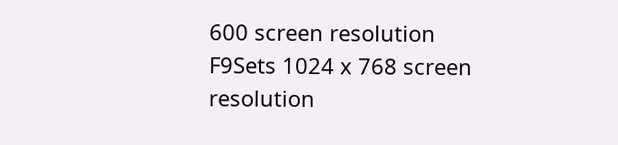600 screen resolution
F9Sets 1024 x 768 screen resolution